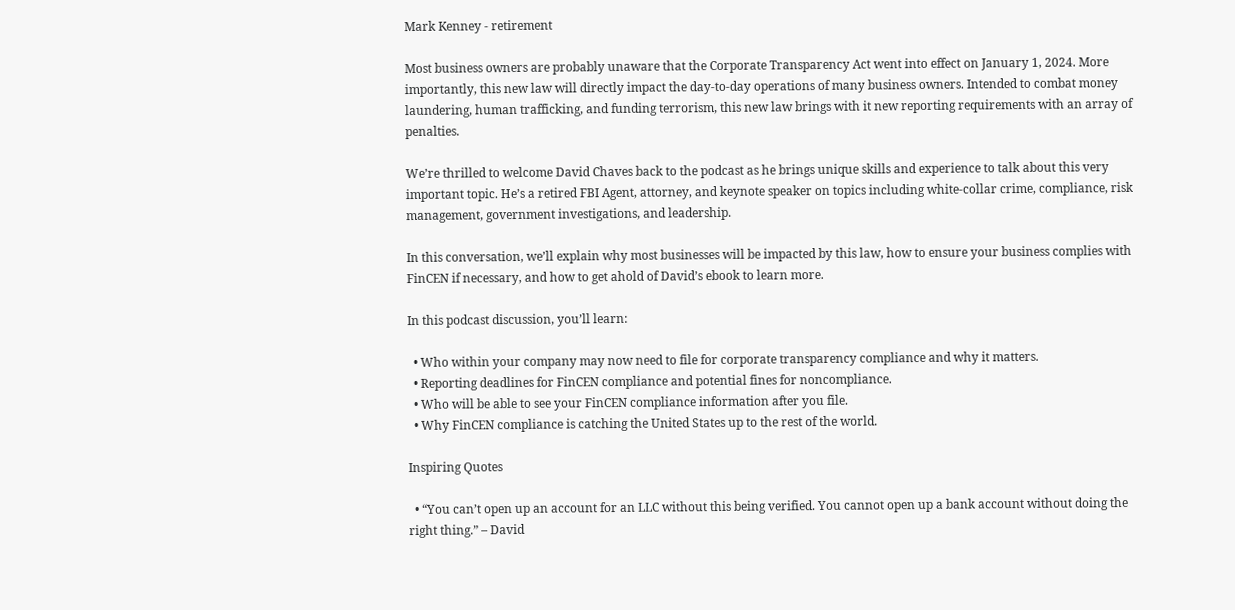Mark Kenney - retirement

Most business owners are probably unaware that the Corporate Transparency Act went into effect on January 1, 2024. More importantly, this new law will directly impact the day-to-day operations of many business owners. Intended to combat money laundering, human trafficking, and funding terrorism, this new law brings with it new reporting requirements with an array of penalties.

We’re thrilled to welcome David Chaves back to the podcast as he brings unique skills and experience to talk about this very important topic. He’s a retired FBI Agent, attorney, and keynote speaker on topics including white-collar crime, compliance, risk management, government investigations, and leadership.

In this conversation, we’ll explain why most businesses will be impacted by this law, how to ensure your business complies with FinCEN if necessary, and how to get ahold of David’s ebook to learn more.

In this podcast discussion, you’ll learn:

  • Who within your company may now need to file for corporate transparency compliance and why it matters.
  • Reporting deadlines for FinCEN compliance and potential fines for noncompliance.
  • Who will be able to see your FinCEN compliance information after you file.
  • Why FinCEN compliance is catching the United States up to the rest of the world.

Inspiring Quotes

  • “You can’t open up an account for an LLC without this being verified. You cannot open up a bank account without doing the right thing.” – David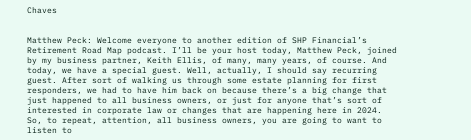Chaves


Matthew Peck: Welcome everyone to another edition of SHP Financial’s Retirement Road Map podcast. I’ll be your host today, Matthew Peck, joined by my business partner, Keith Ellis, of many, many years, of course. And today, we have a special guest. Well, actually, I should say recurring guest. After sort of walking us through some estate planning for first responders, we had to have him back on because there’s a big change that just happened to all business owners, or just for anyone that’s sort of interested in corporate law or changes that are happening here in 2024. So, to repeat, attention, all business owners, you are going to want to listen to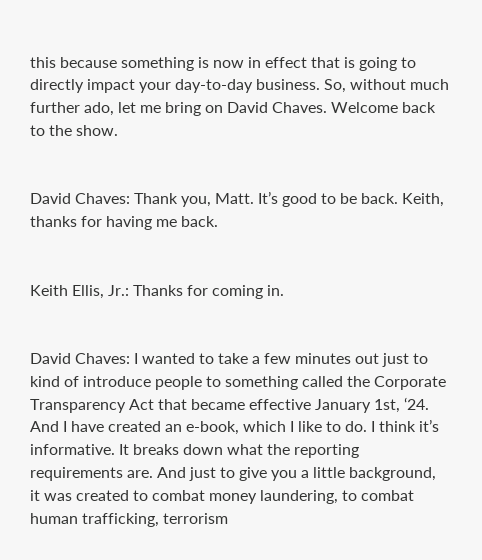this because something is now in effect that is going to directly impact your day-to-day business. So, without much further ado, let me bring on David Chaves. Welcome back to the show.


David Chaves: Thank you, Matt. It’s good to be back. Keith, thanks for having me back.


Keith Ellis, Jr.: Thanks for coming in.


David Chaves: I wanted to take a few minutes out just to kind of introduce people to something called the Corporate Transparency Act that became effective January 1st, ‘24. And I have created an e-book, which I like to do. I think it’s informative. It breaks down what the reporting requirements are. And just to give you a little background, it was created to combat money laundering, to combat human trafficking, terrorism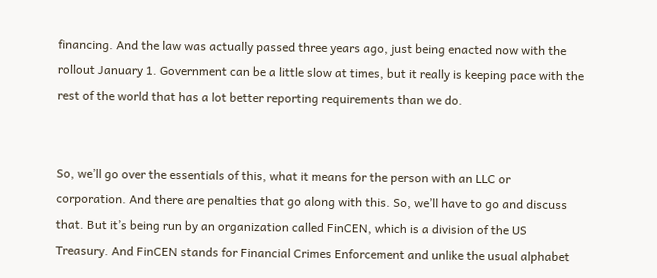financing. And the law was actually passed three years ago, just being enacted now with the rollout January 1. Government can be a little slow at times, but it really is keeping pace with the rest of the world that has a lot better reporting requirements than we do.


So, we’ll go over the essentials of this, what it means for the person with an LLC or corporation. And there are penalties that go along with this. So, we’ll have to go and discuss that. But it’s being run by an organization called FinCEN, which is a division of the US Treasury. And FinCEN stands for Financial Crimes Enforcement and unlike the usual alphabet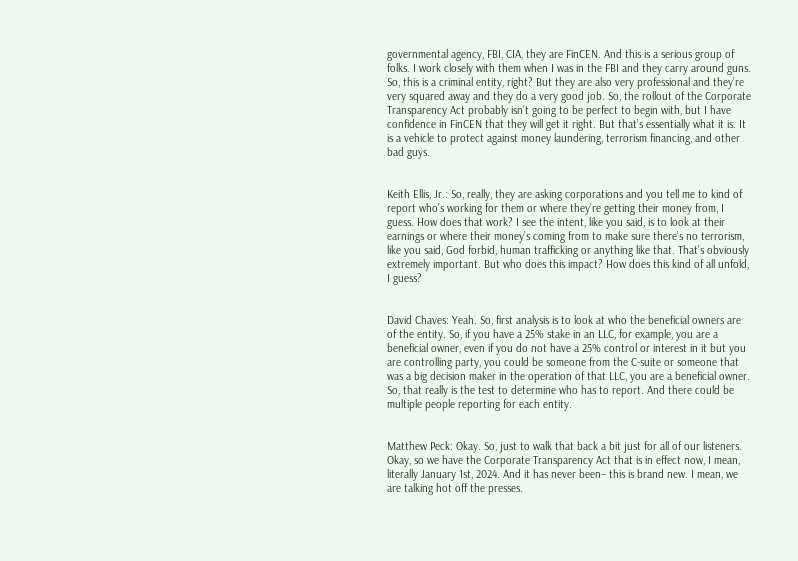governmental agency, FBI, CIA, they are FinCEN. And this is a serious group of folks. I work closely with them when I was in the FBI and they carry around guns. So, this is a criminal entity, right? But they are also very professional and they’re very squared away and they do a very good job. So, the rollout of the Corporate Transparency Act probably isn’t going to be perfect to begin with, but I have confidence in FinCEN that they will get it right. But that’s essentially what it is. It is a vehicle to protect against money laundering, terrorism financing, and other bad guys.


Keith Ellis, Jr.: So, really, they are asking corporations and you tell me to kind of report who’s working for them or where they’re getting their money from, I guess. How does that work? I see the intent, like you said, is to look at their earnings or where their money’s coming from to make sure there’s no terrorism, like you said, God forbid, human trafficking or anything like that. That’s obviously extremely important. But who does this impact? How does this kind of all unfold, I guess?


David Chaves: Yeah. So, first analysis is to look at who the beneficial owners are of the entity. So, if you have a 25% stake in an LLC, for example, you are a beneficial owner, even if you do not have a 25% control or interest in it but you are controlling party, you could be someone from the C-suite or someone that was a big decision maker in the operation of that LLC, you are a beneficial owner. So, that really is the test to determine who has to report. And there could be multiple people reporting for each entity.


Matthew Peck: Okay. So, just to walk that back a bit just for all of our listeners. Okay, so we have the Corporate Transparency Act that is in effect now, I mean, literally January 1st, 2024. And it has never been– this is brand new. I mean, we are talking hot off the presses.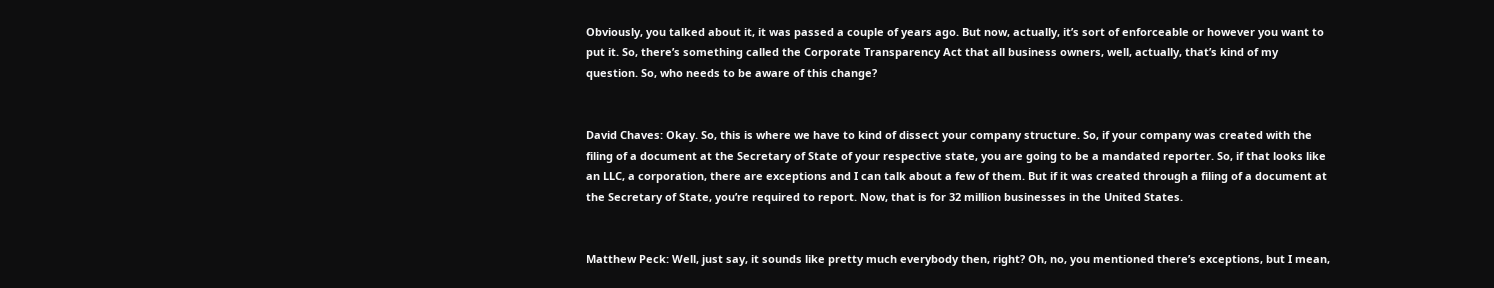Obviously, you talked about it, it was passed a couple of years ago. But now, actually, it’s sort of enforceable or however you want to put it. So, there’s something called the Corporate Transparency Act that all business owners, well, actually, that’s kind of my question. So, who needs to be aware of this change?


David Chaves: Okay. So, this is where we have to kind of dissect your company structure. So, if your company was created with the filing of a document at the Secretary of State of your respective state, you are going to be a mandated reporter. So, if that looks like an LLC, a corporation, there are exceptions and I can talk about a few of them. But if it was created through a filing of a document at the Secretary of State, you’re required to report. Now, that is for 32 million businesses in the United States.


Matthew Peck: Well, just say, it sounds like pretty much everybody then, right? Oh, no, you mentioned there’s exceptions, but I mean,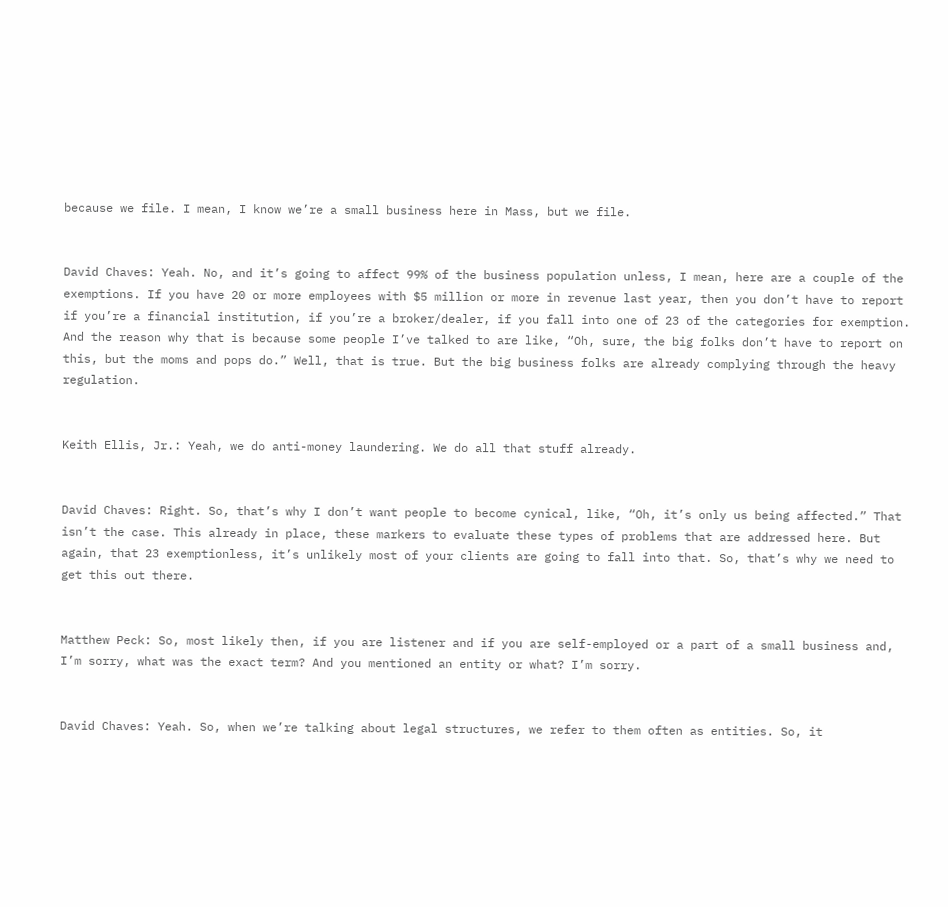because we file. I mean, I know we’re a small business here in Mass, but we file.


David Chaves: Yeah. No, and it’s going to affect 99% of the business population unless, I mean, here are a couple of the exemptions. If you have 20 or more employees with $5 million or more in revenue last year, then you don’t have to report if you’re a financial institution, if you’re a broker/dealer, if you fall into one of 23 of the categories for exemption. And the reason why that is because some people I’ve talked to are like, “Oh, sure, the big folks don’t have to report on this, but the moms and pops do.” Well, that is true. But the big business folks are already complying through the heavy regulation.


Keith Ellis, Jr.: Yeah, we do anti-money laundering. We do all that stuff already.


David Chaves: Right. So, that’s why I don’t want people to become cynical, like, “Oh, it’s only us being affected.” That isn’t the case. This already in place, these markers to evaluate these types of problems that are addressed here. But again, that 23 exemptionless, it’s unlikely most of your clients are going to fall into that. So, that’s why we need to get this out there.


Matthew Peck: So, most likely then, if you are listener and if you are self-employed or a part of a small business and, I’m sorry, what was the exact term? And you mentioned an entity or what? I’m sorry.


David Chaves: Yeah. So, when we’re talking about legal structures, we refer to them often as entities. So, it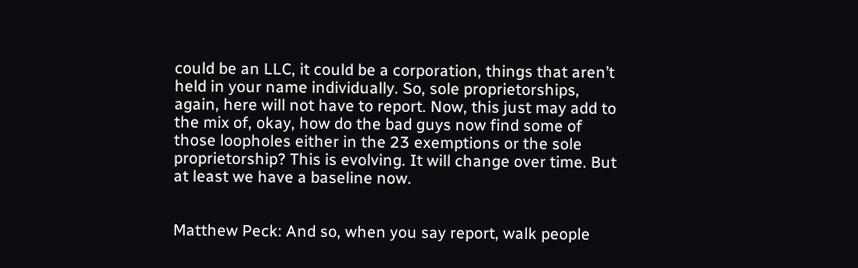could be an LLC, it could be a corporation, things that aren’t held in your name individually. So, sole proprietorships, again, here will not have to report. Now, this just may add to the mix of, okay, how do the bad guys now find some of those loopholes either in the 23 exemptions or the sole proprietorship? This is evolving. It will change over time. But at least we have a baseline now.


Matthew Peck: And so, when you say report, walk people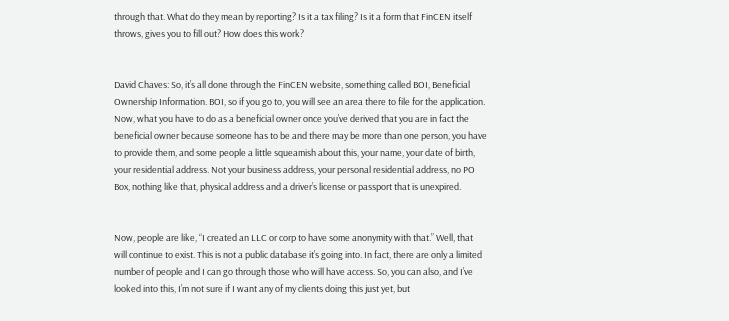through that. What do they mean by reporting? Is it a tax filing? Is it a form that FinCEN itself throws, gives you to fill out? How does this work?


David Chaves: So, it’s all done through the FinCEN website, something called BOI, Beneficial Ownership Information. BOI, so if you go to, you will see an area there to file for the application. Now, what you have to do as a beneficial owner once you’ve derived that you are in fact the beneficial owner because someone has to be and there may be more than one person, you have to provide them, and some people a little squeamish about this, your name, your date of birth, your residential address. Not your business address, your personal residential address, no PO Box, nothing like that, physical address and a driver’s license or passport that is unexpired.


Now, people are like, “I created an LLC or corp to have some anonymity with that.” Well, that will continue to exist. This is not a public database it’s going into. In fact, there are only a limited number of people and I can go through those who will have access. So, you can also, and I’ve looked into this, I’m not sure if I want any of my clients doing this just yet, but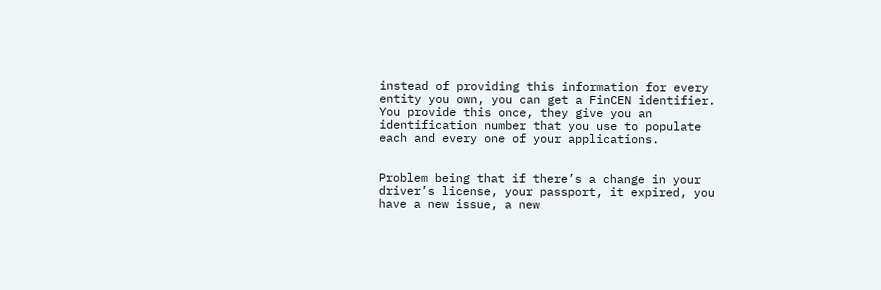instead of providing this information for every entity you own, you can get a FinCEN identifier. You provide this once, they give you an identification number that you use to populate each and every one of your applications.


Problem being that if there’s a change in your driver’s license, your passport, it expired, you have a new issue, a new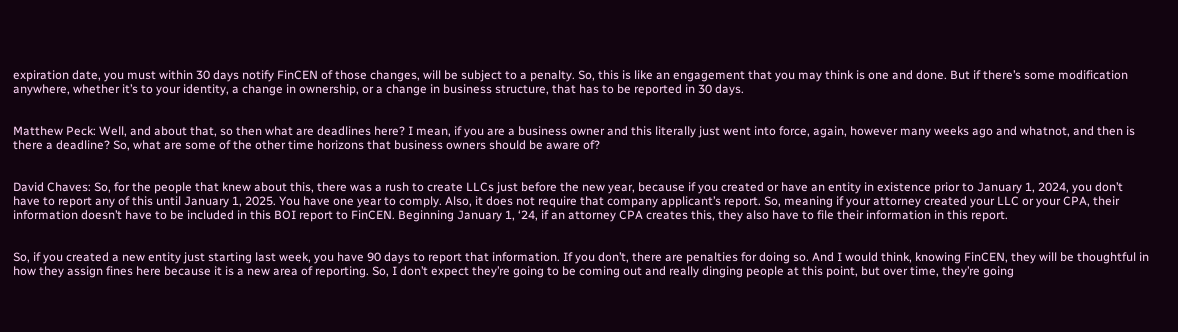expiration date, you must within 30 days notify FinCEN of those changes, will be subject to a penalty. So, this is like an engagement that you may think is one and done. But if there’s some modification anywhere, whether it’s to your identity, a change in ownership, or a change in business structure, that has to be reported in 30 days.


Matthew Peck: Well, and about that, so then what are deadlines here? I mean, if you are a business owner and this literally just went into force, again, however many weeks ago and whatnot, and then is there a deadline? So, what are some of the other time horizons that business owners should be aware of?


David Chaves: So, for the people that knew about this, there was a rush to create LLCs just before the new year, because if you created or have an entity in existence prior to January 1, 2024, you don’t have to report any of this until January 1, 2025. You have one year to comply. Also, it does not require that company applicant’s report. So, meaning if your attorney created your LLC or your CPA, their information doesn’t have to be included in this BOI report to FinCEN. Beginning January 1, ‘24, if an attorney CPA creates this, they also have to file their information in this report.


So, if you created a new entity just starting last week, you have 90 days to report that information. If you don’t, there are penalties for doing so. And I would think, knowing FinCEN, they will be thoughtful in how they assign fines here because it is a new area of reporting. So, I don’t expect they’re going to be coming out and really dinging people at this point, but over time, they’re going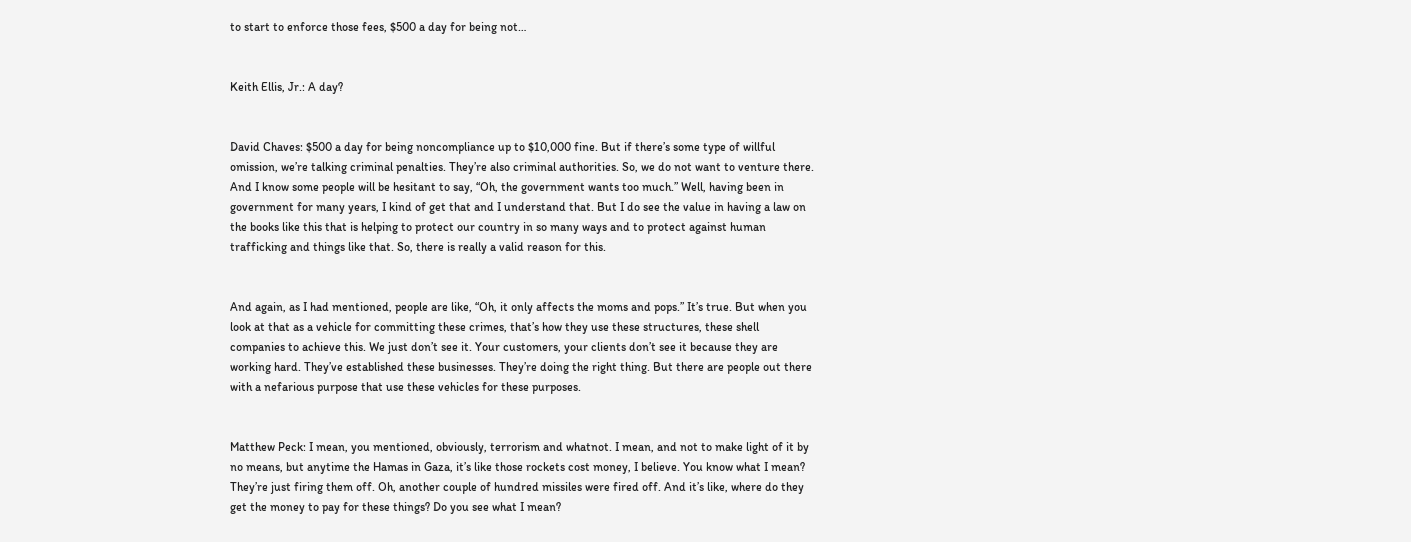to start to enforce those fees, $500 a day for being not…


Keith Ellis, Jr.: A day?


David Chaves: $500 a day for being noncompliance up to $10,000 fine. But if there’s some type of willful omission, we’re talking criminal penalties. They’re also criminal authorities. So, we do not want to venture there. And I know some people will be hesitant to say, “Oh, the government wants too much.” Well, having been in government for many years, I kind of get that and I understand that. But I do see the value in having a law on the books like this that is helping to protect our country in so many ways and to protect against human trafficking and things like that. So, there is really a valid reason for this.


And again, as I had mentioned, people are like, “Oh, it only affects the moms and pops.” It’s true. But when you look at that as a vehicle for committing these crimes, that’s how they use these structures, these shell companies to achieve this. We just don’t see it. Your customers, your clients don’t see it because they are working hard. They’ve established these businesses. They’re doing the right thing. But there are people out there with a nefarious purpose that use these vehicles for these purposes.


Matthew Peck: I mean, you mentioned, obviously, terrorism and whatnot. I mean, and not to make light of it by no means, but anytime the Hamas in Gaza, it’s like those rockets cost money, I believe. You know what I mean? They’re just firing them off. Oh, another couple of hundred missiles were fired off. And it’s like, where do they get the money to pay for these things? Do you see what I mean?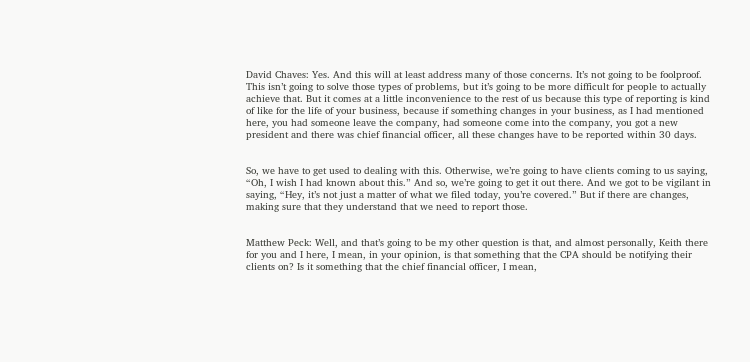David Chaves: Yes. And this will at least address many of those concerns. It’s not going to be foolproof. This isn’t going to solve those types of problems, but it’s going to be more difficult for people to actually achieve that. But it comes at a little inconvenience to the rest of us because this type of reporting is kind of like for the life of your business, because if something changes in your business, as I had mentioned here, you had someone leave the company, had someone come into the company, you got a new president and there was chief financial officer, all these changes have to be reported within 30 days.


So, we have to get used to dealing with this. Otherwise, we’re going to have clients coming to us saying, “Oh, I wish I had known about this.” And so, we’re going to get it out there. And we got to be vigilant in saying, “Hey, it’s not just a matter of what we filed today, you’re covered.” But if there are changes, making sure that they understand that we need to report those.


Matthew Peck: Well, and that’s going to be my other question is that, and almost personally, Keith there for you and I here, I mean, in your opinion, is that something that the CPA should be notifying their clients on? Is it something that the chief financial officer, I mean,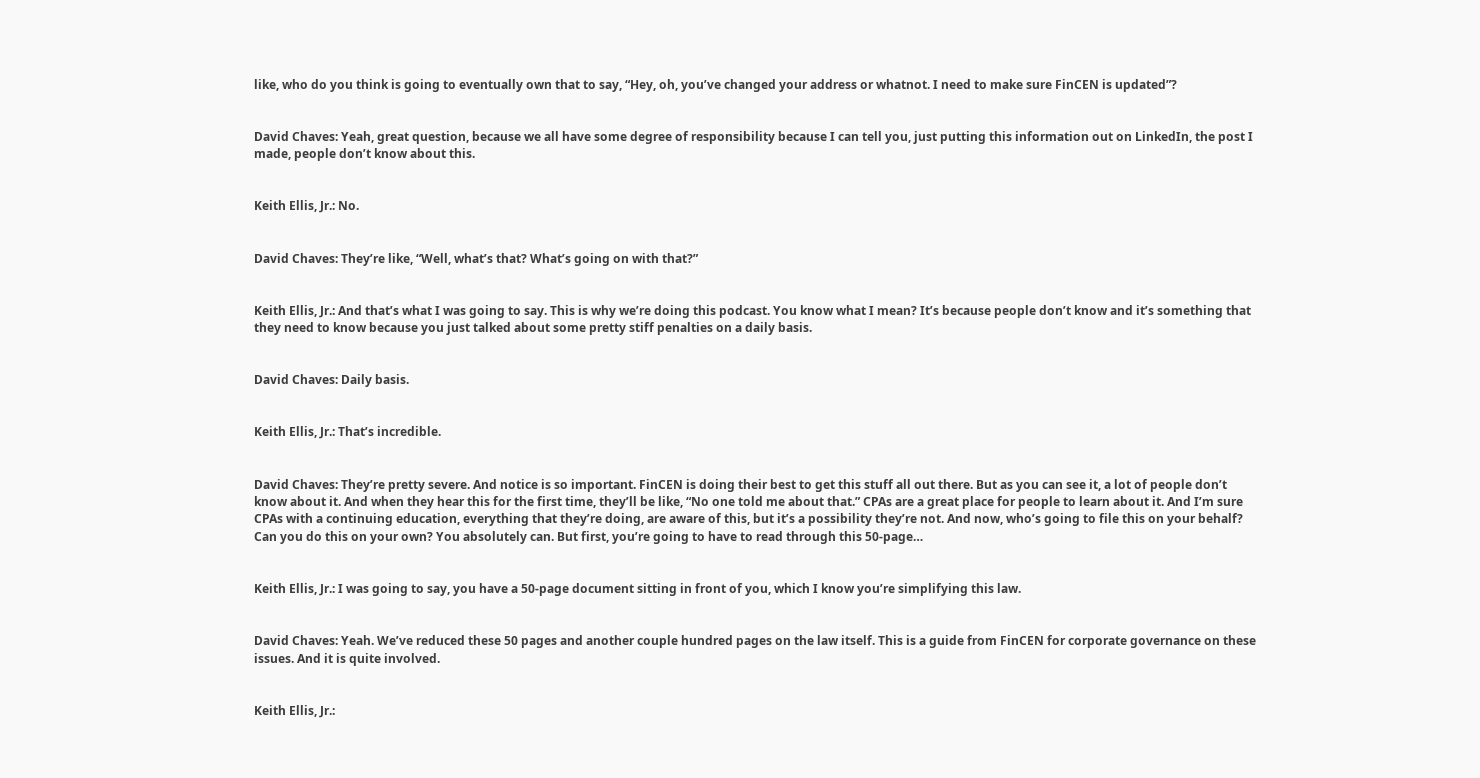like, who do you think is going to eventually own that to say, “Hey, oh, you’ve changed your address or whatnot. I need to make sure FinCEN is updated”?


David Chaves: Yeah, great question, because we all have some degree of responsibility because I can tell you, just putting this information out on LinkedIn, the post I made, people don’t know about this.


Keith Ellis, Jr.: No.


David Chaves: They’re like, “Well, what’s that? What’s going on with that?”


Keith Ellis, Jr.: And that’s what I was going to say. This is why we’re doing this podcast. You know what I mean? It’s because people don’t know and it’s something that they need to know because you just talked about some pretty stiff penalties on a daily basis.


David Chaves: Daily basis.


Keith Ellis, Jr.: That’s incredible.


David Chaves: They’re pretty severe. And notice is so important. FinCEN is doing their best to get this stuff all out there. But as you can see it, a lot of people don’t know about it. And when they hear this for the first time, they’ll be like, “No one told me about that.” CPAs are a great place for people to learn about it. And I’m sure CPAs with a continuing education, everything that they’re doing, are aware of this, but it’s a possibility they’re not. And now, who’s going to file this on your behalf? Can you do this on your own? You absolutely can. But first, you’re going to have to read through this 50-page…


Keith Ellis, Jr.: I was going to say, you have a 50-page document sitting in front of you, which I know you’re simplifying this law.


David Chaves: Yeah. We’ve reduced these 50 pages and another couple hundred pages on the law itself. This is a guide from FinCEN for corporate governance on these issues. And it is quite involved.


Keith Ellis, Jr.: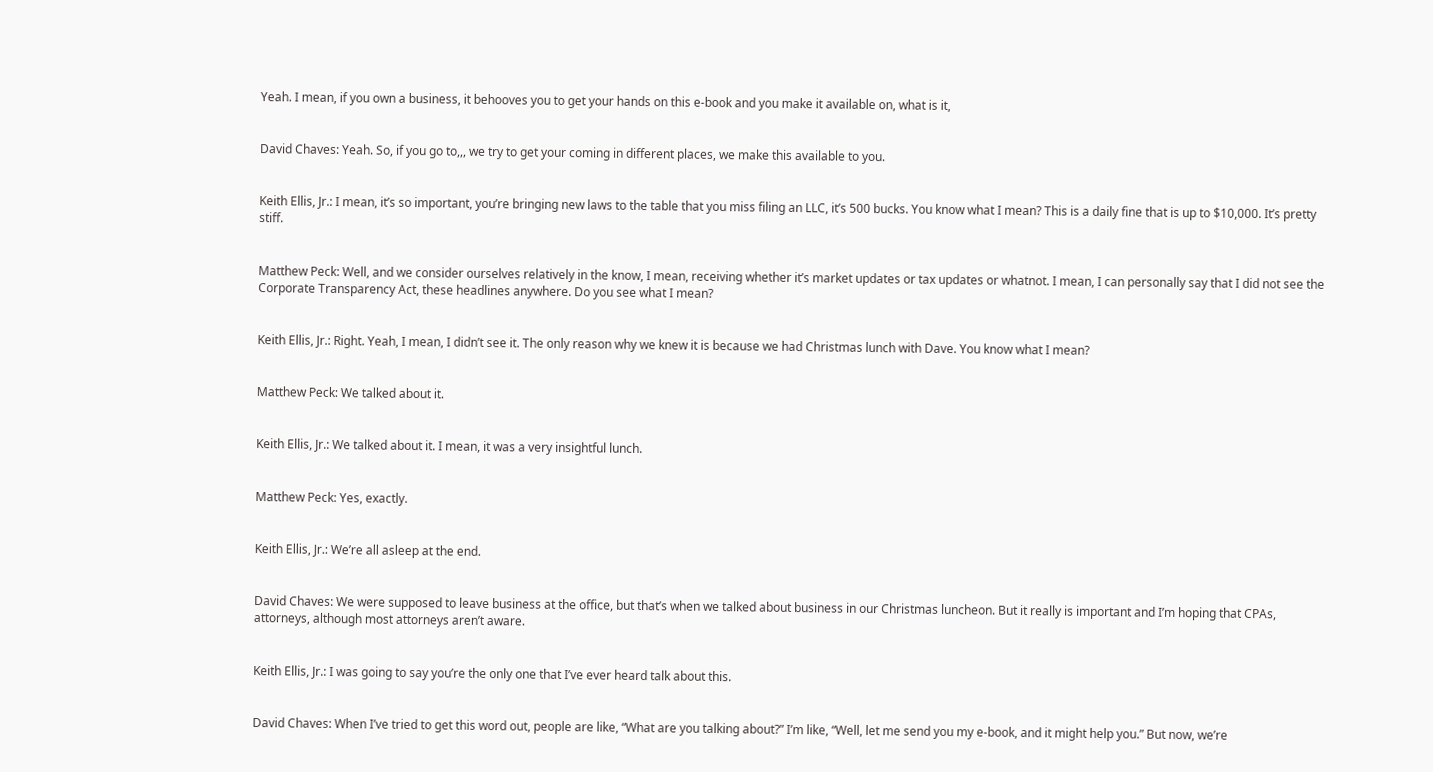Yeah. I mean, if you own a business, it behooves you to get your hands on this e-book and you make it available on, what is it,


David Chaves: Yeah. So, if you go to,,, we try to get your coming in different places, we make this available to you.


Keith Ellis, Jr.: I mean, it’s so important, you’re bringing new laws to the table that you miss filing an LLC, it’s 500 bucks. You know what I mean? This is a daily fine that is up to $10,000. It’s pretty stiff.


Matthew Peck: Well, and we consider ourselves relatively in the know, I mean, receiving whether it’s market updates or tax updates or whatnot. I mean, I can personally say that I did not see the Corporate Transparency Act, these headlines anywhere. Do you see what I mean?


Keith Ellis, Jr.: Right. Yeah, I mean, I didn’t see it. The only reason why we knew it is because we had Christmas lunch with Dave. You know what I mean?


Matthew Peck: We talked about it.


Keith Ellis, Jr.: We talked about it. I mean, it was a very insightful lunch.


Matthew Peck: Yes, exactly.


Keith Ellis, Jr.: We’re all asleep at the end.


David Chaves: We were supposed to leave business at the office, but that’s when we talked about business in our Christmas luncheon. But it really is important and I’m hoping that CPAs, attorneys, although most attorneys aren’t aware.


Keith Ellis, Jr.: I was going to say you’re the only one that I’ve ever heard talk about this.


David Chaves: When I’ve tried to get this word out, people are like, “What are you talking about?” I’m like, “Well, let me send you my e-book, and it might help you.” But now, we’re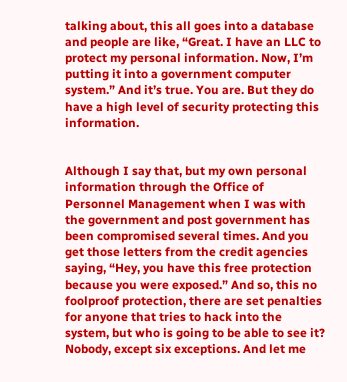talking about, this all goes into a database and people are like, “Great. I have an LLC to protect my personal information. Now, I’m putting it into a government computer system.” And it’s true. You are. But they do have a high level of security protecting this information.


Although I say that, but my own personal information through the Office of Personnel Management when I was with the government and post government has been compromised several times. And you get those letters from the credit agencies saying, “Hey, you have this free protection because you were exposed.” And so, this no foolproof protection, there are set penalties for anyone that tries to hack into the system, but who is going to be able to see it? Nobody, except six exceptions. And let me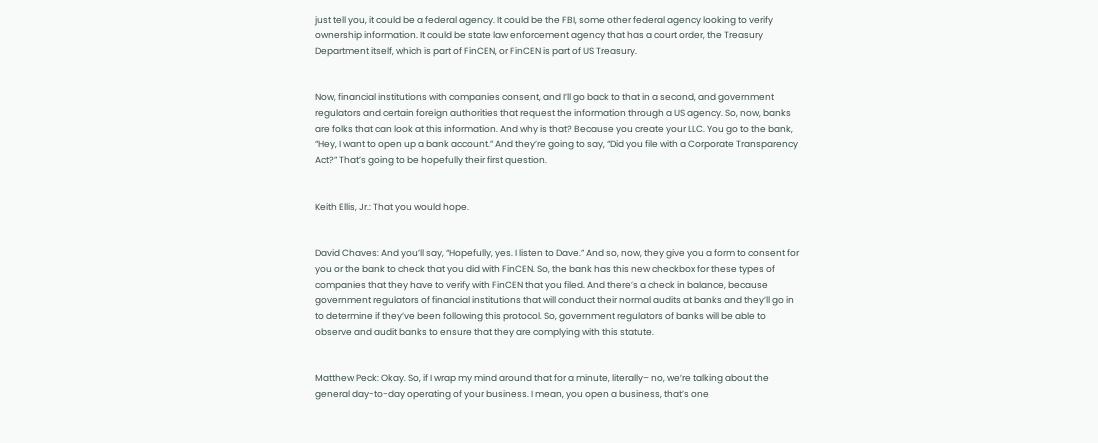just tell you, it could be a federal agency. It could be the FBI, some other federal agency looking to verify ownership information. It could be state law enforcement agency that has a court order, the Treasury Department itself, which is part of FinCEN, or FinCEN is part of US Treasury.


Now, financial institutions with companies consent, and I’ll go back to that in a second, and government regulators and certain foreign authorities that request the information through a US agency. So, now, banks are folks that can look at this information. And why is that? Because you create your LLC. You go to the bank, “Hey, I want to open up a bank account.” And they’re going to say, “Did you file with a Corporate Transparency Act?” That’s going to be hopefully their first question.


Keith Ellis, Jr.: That you would hope.


David Chaves: And you’ll say, “Hopefully, yes. I listen to Dave.” And so, now, they give you a form to consent for you or the bank to check that you did with FinCEN. So, the bank has this new checkbox for these types of companies that they have to verify with FinCEN that you filed. And there’s a check in balance, because government regulators of financial institutions that will conduct their normal audits at banks and they’ll go in to determine if they’ve been following this protocol. So, government regulators of banks will be able to observe and audit banks to ensure that they are complying with this statute.


Matthew Peck: Okay. So, if I wrap my mind around that for a minute, literally– no, we’re talking about the general day-to-day operating of your business. I mean, you open a business, that’s one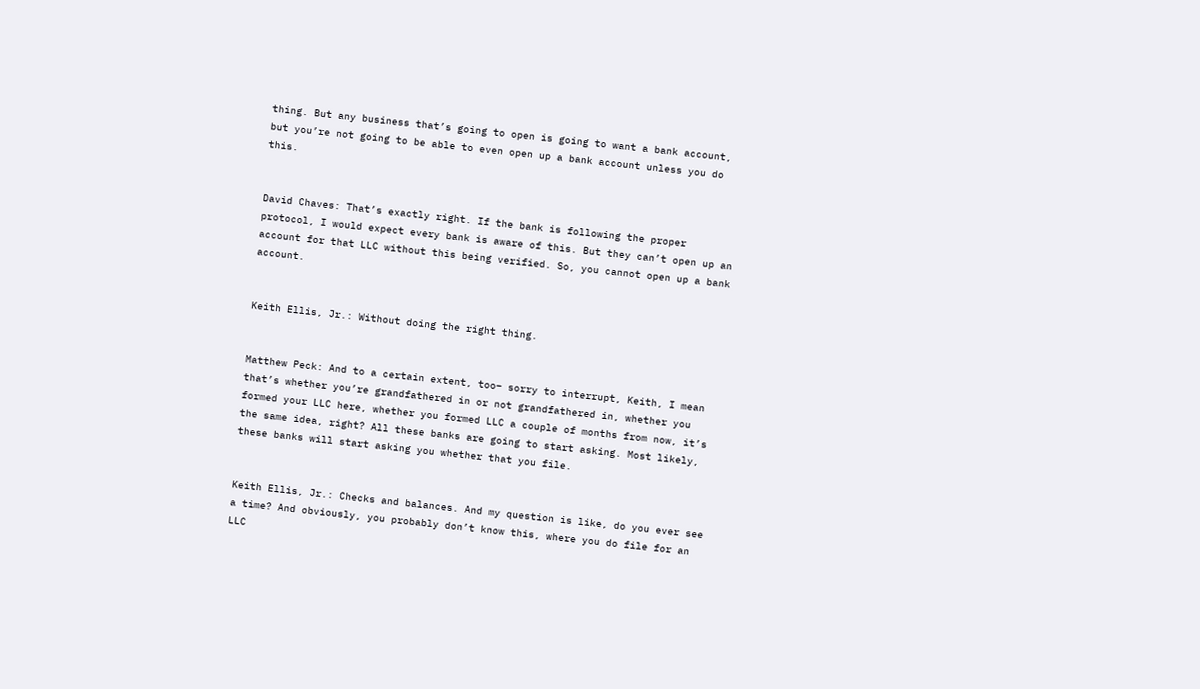thing. But any business that’s going to open is going to want a bank account, but you’re not going to be able to even open up a bank account unless you do this.


David Chaves: That’s exactly right. If the bank is following the proper protocol, I would expect every bank is aware of this. But they can’t open up an account for that LLC without this being verified. So, you cannot open up a bank account.


Keith Ellis, Jr.: Without doing the right thing.


Matthew Peck: And to a certain extent, too– sorry to interrupt, Keith, I mean that’s whether you’re grandfathered in or not grandfathered in, whether you formed your LLC here, whether you formed LLC a couple of months from now, it’s the same idea, right? All these banks are going to start asking. Most likely, these banks will start asking you whether that you file.


Keith Ellis, Jr.: Checks and balances. And my question is like, do you ever see a time? And obviously, you probably don’t know this, where you do file for an LLC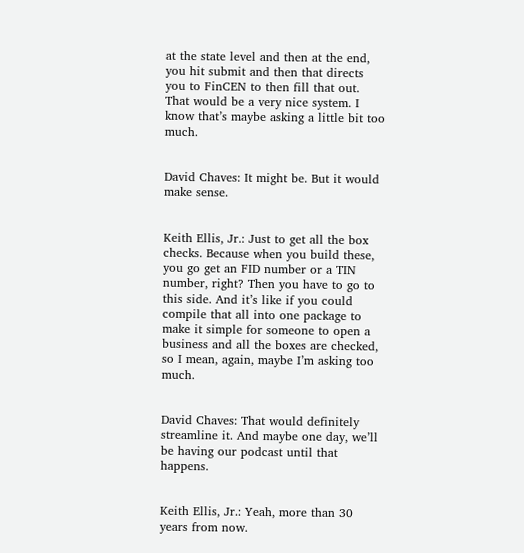at the state level and then at the end, you hit submit and then that directs you to FinCEN to then fill that out. That would be a very nice system. I know that’s maybe asking a little bit too much.


David Chaves: It might be. But it would make sense.


Keith Ellis, Jr.: Just to get all the box checks. Because when you build these, you go get an FID number or a TIN number, right? Then you have to go to this side. And it’s like if you could compile that all into one package to make it simple for someone to open a business and all the boxes are checked, so I mean, again, maybe I’m asking too much.


David Chaves: That would definitely streamline it. And maybe one day, we’ll be having our podcast until that happens.


Keith Ellis, Jr.: Yeah, more than 30 years from now.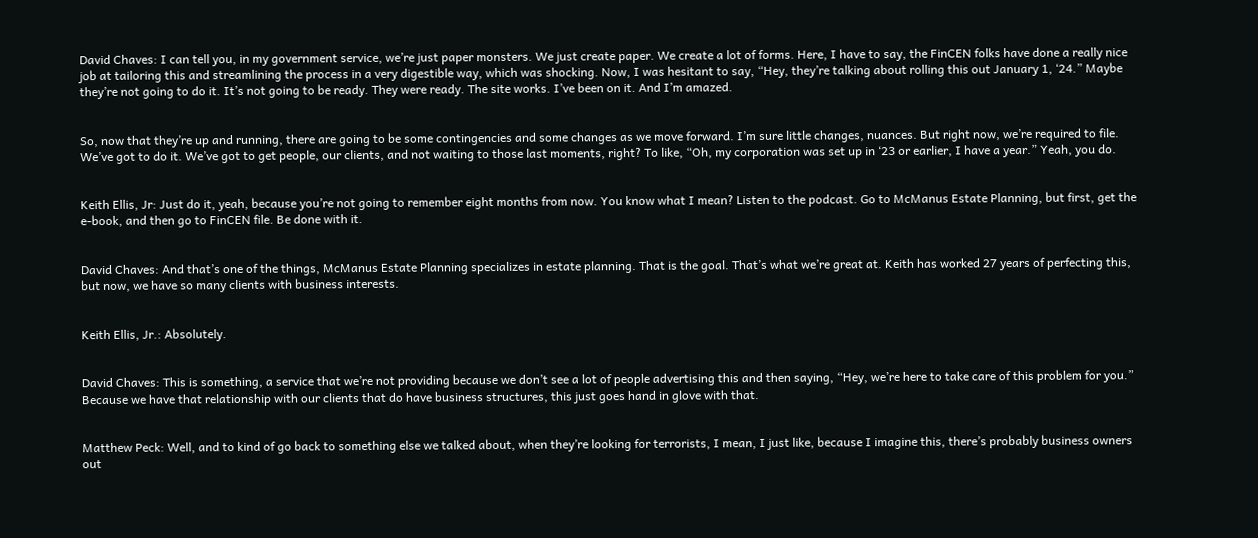David Chaves: I can tell you, in my government service, we’re just paper monsters. We just create paper. We create a lot of forms. Here, I have to say, the FinCEN folks have done a really nice job at tailoring this and streamlining the process in a very digestible way, which was shocking. Now, I was hesitant to say, “Hey, they’re talking about rolling this out January 1, ‘24.” Maybe they’re not going to do it. It’s not going to be ready. They were ready. The site works. I’ve been on it. And I’m amazed.


So, now that they’re up and running, there are going to be some contingencies and some changes as we move forward. I’m sure little changes, nuances. But right now, we’re required to file. We’ve got to do it. We’ve got to get people, our clients, and not waiting to those last moments, right? To like, “Oh, my corporation was set up in ‘23 or earlier, I have a year.” Yeah, you do.


Keith Ellis, Jr: Just do it, yeah, because you’re not going to remember eight months from now. You know what I mean? Listen to the podcast. Go to McManus Estate Planning, but first, get the e-book, and then go to FinCEN file. Be done with it.


David Chaves: And that’s one of the things, McManus Estate Planning specializes in estate planning. That is the goal. That’s what we’re great at. Keith has worked 27 years of perfecting this, but now, we have so many clients with business interests.


Keith Ellis, Jr.: Absolutely.


David Chaves: This is something, a service that we’re not providing because we don’t see a lot of people advertising this and then saying, “Hey, we’re here to take care of this problem for you.” Because we have that relationship with our clients that do have business structures, this just goes hand in glove with that.


Matthew Peck: Well, and to kind of go back to something else we talked about, when they’re looking for terrorists, I mean, I just like, because I imagine this, there’s probably business owners out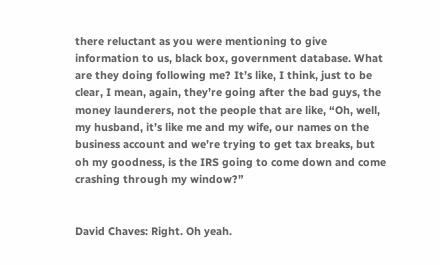there reluctant as you were mentioning to give information to us, black box, government database. What are they doing following me? It’s like, I think, just to be clear, I mean, again, they’re going after the bad guys, the money launderers, not the people that are like, “Oh, well, my husband, it’s like me and my wife, our names on the business account and we’re trying to get tax breaks, but oh my goodness, is the IRS going to come down and come crashing through my window?”


David Chaves: Right. Oh yeah.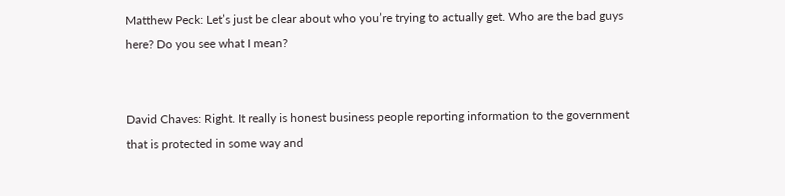Matthew Peck: Let’s just be clear about who you’re trying to actually get. Who are the bad guys here? Do you see what I mean?


David Chaves: Right. It really is honest business people reporting information to the government that is protected in some way and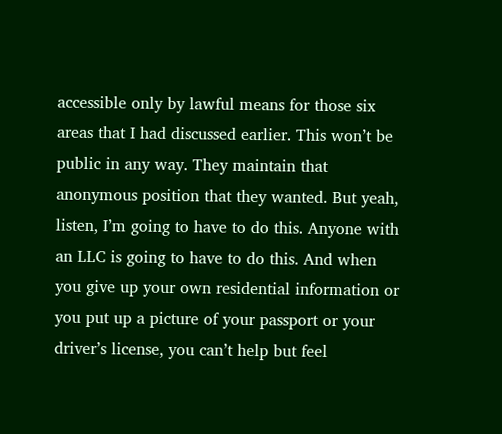accessible only by lawful means for those six areas that I had discussed earlier. This won’t be public in any way. They maintain that anonymous position that they wanted. But yeah, listen, I’m going to have to do this. Anyone with an LLC is going to have to do this. And when you give up your own residential information or you put up a picture of your passport or your driver’s license, you can’t help but feel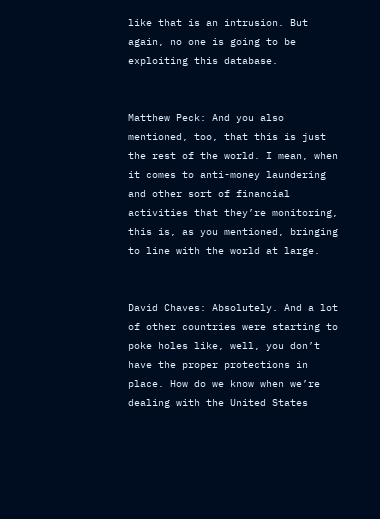like that is an intrusion. But again, no one is going to be exploiting this database.


Matthew Peck: And you also mentioned, too, that this is just the rest of the world. I mean, when it comes to anti-money laundering and other sort of financial activities that they’re monitoring, this is, as you mentioned, bringing to line with the world at large.


David Chaves: Absolutely. And a lot of other countries were starting to poke holes like, well, you don’t have the proper protections in place. How do we know when we’re dealing with the United States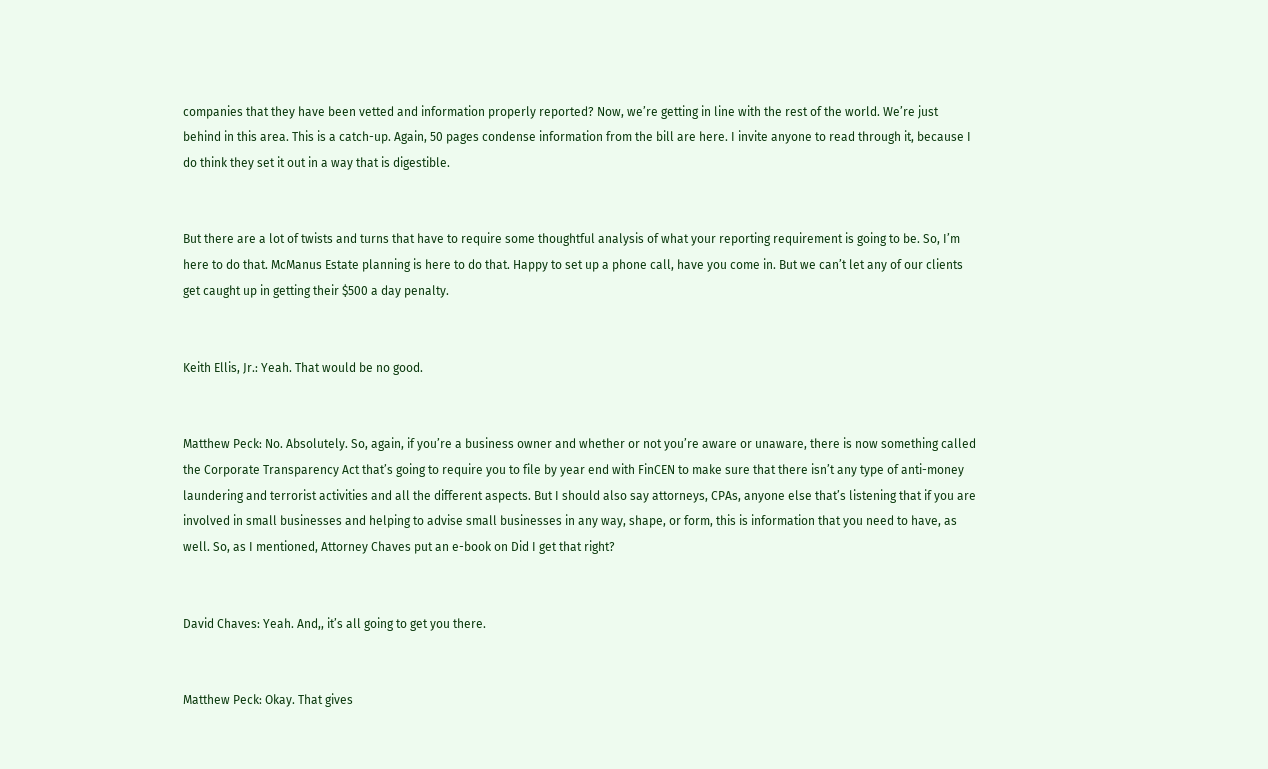companies that they have been vetted and information properly reported? Now, we’re getting in line with the rest of the world. We’re just behind in this area. This is a catch-up. Again, 50 pages condense information from the bill are here. I invite anyone to read through it, because I do think they set it out in a way that is digestible.


But there are a lot of twists and turns that have to require some thoughtful analysis of what your reporting requirement is going to be. So, I’m here to do that. McManus Estate planning is here to do that. Happy to set up a phone call, have you come in. But we can’t let any of our clients get caught up in getting their $500 a day penalty.


Keith Ellis, Jr.: Yeah. That would be no good.


Matthew Peck: No. Absolutely. So, again, if you’re a business owner and whether or not you’re aware or unaware, there is now something called the Corporate Transparency Act that’s going to require you to file by year end with FinCEN to make sure that there isn’t any type of anti-money laundering and terrorist activities and all the different aspects. But I should also say attorneys, CPAs, anyone else that’s listening that if you are involved in small businesses and helping to advise small businesses in any way, shape, or form, this is information that you need to have, as well. So, as I mentioned, Attorney Chaves put an e-book on Did I get that right?


David Chaves: Yeah. And,, it’s all going to get you there.


Matthew Peck: Okay. That gives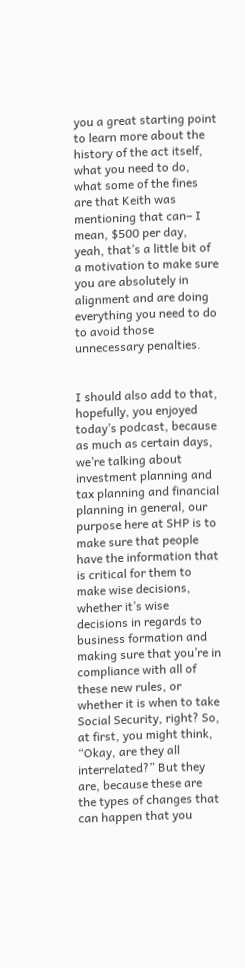you a great starting point to learn more about the history of the act itself, what you need to do, what some of the fines are that Keith was mentioning that can– I mean, $500 per day, yeah, that’s a little bit of a motivation to make sure you are absolutely in alignment and are doing everything you need to do to avoid those unnecessary penalties.


I should also add to that, hopefully, you enjoyed today’s podcast, because as much as certain days, we’re talking about investment planning and tax planning and financial planning in general, our purpose here at SHP is to make sure that people have the information that is critical for them to make wise decisions, whether it’s wise decisions in regards to business formation and making sure that you’re in compliance with all of these new rules, or whether it is when to take Social Security, right? So, at first, you might think, “Okay, are they all interrelated?” But they are, because these are the types of changes that can happen that you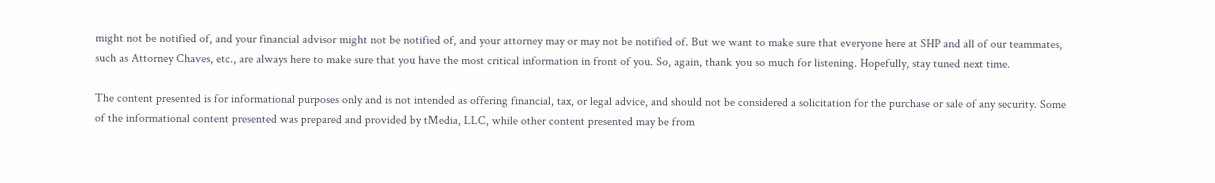might not be notified of, and your financial advisor might not be notified of, and your attorney may or may not be notified of. But we want to make sure that everyone here at SHP and all of our teammates, such as Attorney Chaves, etc., are always here to make sure that you have the most critical information in front of you. So, again, thank you so much for listening. Hopefully, stay tuned next time.

The content presented is for informational purposes only and is not intended as offering financial, tax, or legal advice, and should not be considered a solicitation for the purchase or sale of any security. Some of the informational content presented was prepared and provided by tMedia, LLC, while other content presented may be from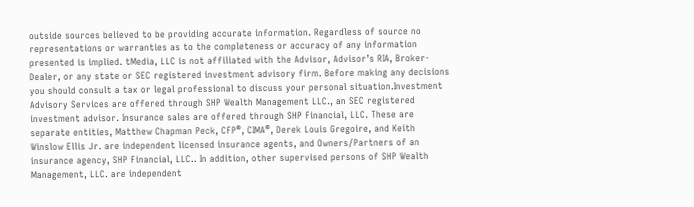outside sources believed to be providing accurate information. Regardless of source no representations or warranties as to the completeness or accuracy of any information presented is implied. tMedia, LLC is not affiliated with the Advisor, Advisor’s RIA, Broker-Dealer, or any state or SEC registered investment advisory firm. Before making any decisions you should consult a tax or legal professional to discuss your personal situation.Investment Advisory Services are offered through SHP Wealth Management LLC., an SEC registered investment advisor. Insurance sales are offered through SHP Financial, LLC. These are separate entities, Matthew Chapman Peck, CFP®, CIMA®, Derek Louis Gregoire, and Keith Winslow Ellis Jr. are independent licensed insurance agents, and Owners/Partners of an insurance agency, SHP Financial, LLC.. In addition, other supervised persons of SHP Wealth Management, LLC. are independent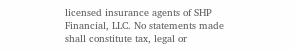licensed insurance agents of SHP Financial, LLC. No statements made shall constitute tax, legal or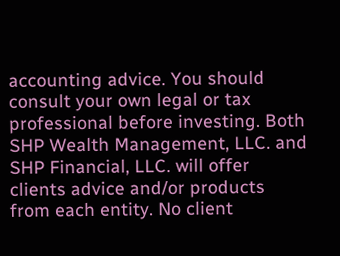accounting advice. You should consult your own legal or tax professional before investing. Both SHP Wealth Management, LLC. and SHP Financial, LLC. will offer clients advice and/or products from each entity. No client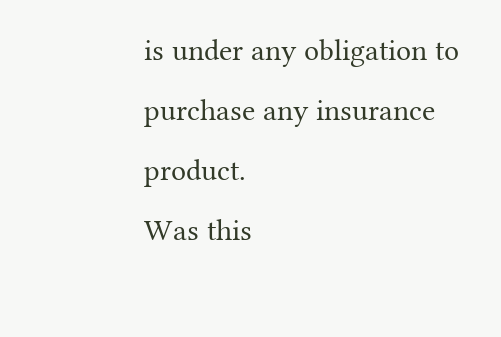is under any obligation to purchase any insurance product.
Was this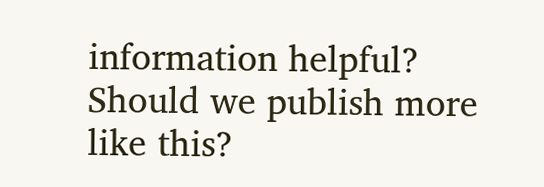information helpful? Should we publish more like this?